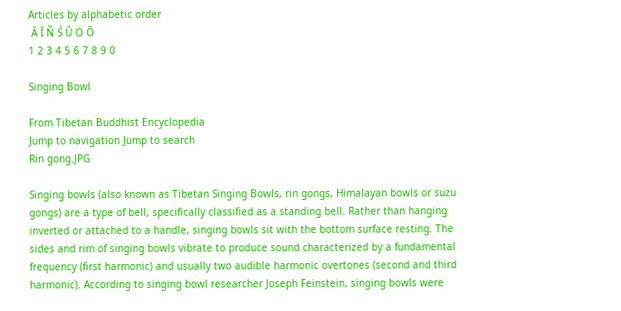Articles by alphabetic order
 Ā Ī Ñ Ś Ū Ö Ō
1 2 3 4 5 6 7 8 9 0

Singing Bowl

From Tibetan Buddhist Encyclopedia
Jump to navigation Jump to search
Rin gong.JPG

Singing bowls (also known as Tibetan Singing Bowls, rin gongs, Himalayan bowls or suzu gongs) are a type of bell, specifically classified as a standing bell. Rather than hanging inverted or attached to a handle, singing bowls sit with the bottom surface resting. The sides and rim of singing bowls vibrate to produce sound characterized by a fundamental frequency (first harmonic) and usually two audible harmonic overtones (second and third harmonic). According to singing bowl researcher Joseph Feinstein, singing bowls were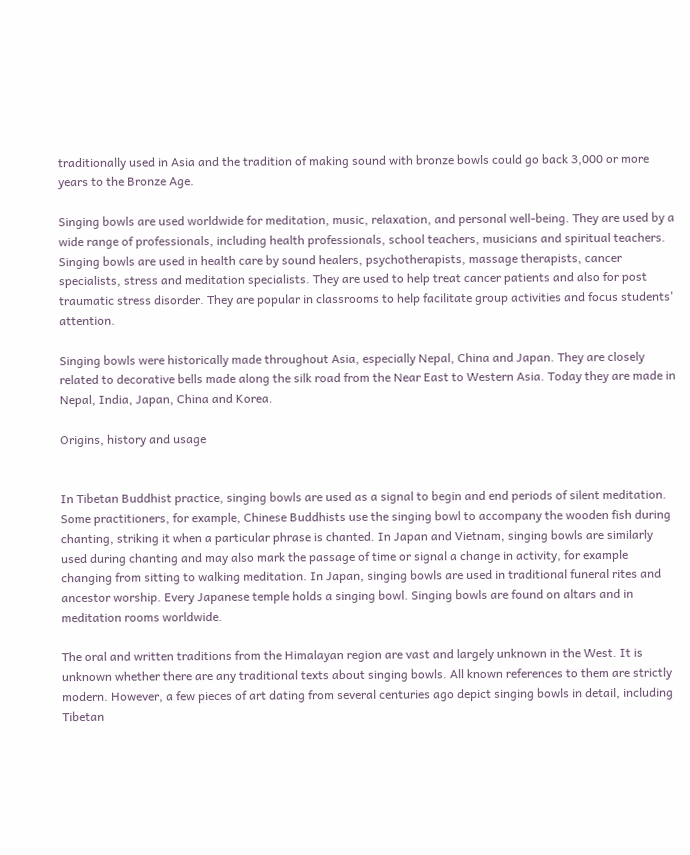traditionally used in Asia and the tradition of making sound with bronze bowls could go back 3,000 or more years to the Bronze Age.

Singing bowls are used worldwide for meditation, music, relaxation, and personal well-being. They are used by a wide range of professionals, including health professionals, school teachers, musicians and spiritual teachers. Singing bowls are used in health care by sound healers, psychotherapists, massage therapists, cancer specialists, stress and meditation specialists. They are used to help treat cancer patients and also for post traumatic stress disorder. They are popular in classrooms to help facilitate group activities and focus students' attention.

Singing bowls were historically made throughout Asia, especially Nepal, China and Japan. They are closely related to decorative bells made along the silk road from the Near East to Western Asia. Today they are made in Nepal, India, Japan, China and Korea.

Origins, history and usage


In Tibetan Buddhist practice, singing bowls are used as a signal to begin and end periods of silent meditation. Some practitioners, for example, Chinese Buddhists use the singing bowl to accompany the wooden fish during chanting, striking it when a particular phrase is chanted. In Japan and Vietnam, singing bowls are similarly used during chanting and may also mark the passage of time or signal a change in activity, for example changing from sitting to walking meditation. In Japan, singing bowls are used in traditional funeral rites and ancestor worship. Every Japanese temple holds a singing bowl. Singing bowls are found on altars and in meditation rooms worldwide.

The oral and written traditions from the Himalayan region are vast and largely unknown in the West. It is unknown whether there are any traditional texts about singing bowls. All known references to them are strictly modern. However, a few pieces of art dating from several centuries ago depict singing bowls in detail, including Tibetan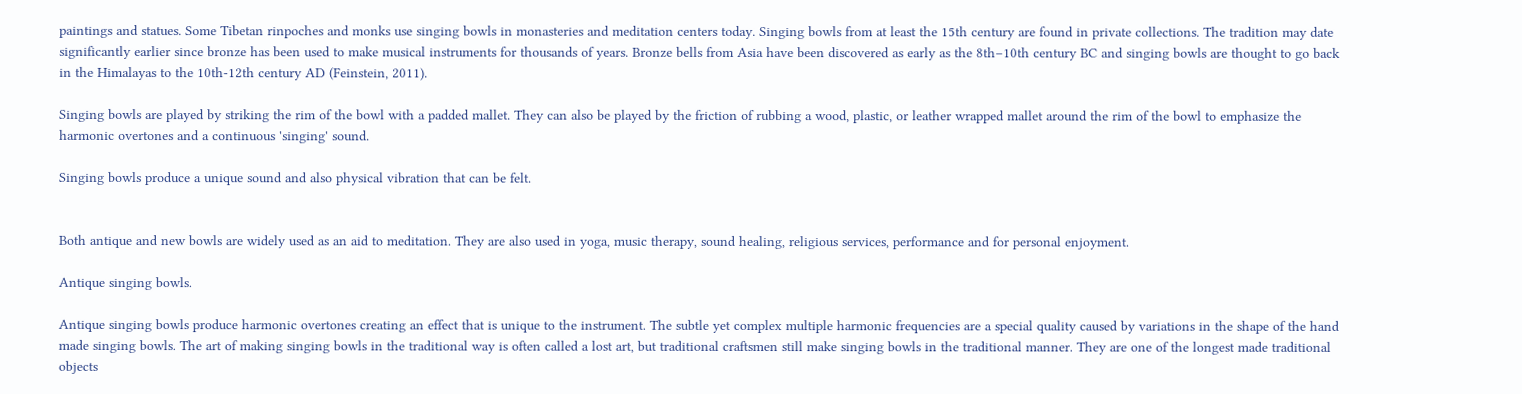paintings and statues. Some Tibetan rinpoches and monks use singing bowls in monasteries and meditation centers today. Singing bowls from at least the 15th century are found in private collections. The tradition may date significantly earlier since bronze has been used to make musical instruments for thousands of years. Bronze bells from Asia have been discovered as early as the 8th–10th century BC and singing bowls are thought to go back in the Himalayas to the 10th-12th century AD (Feinstein, 2011).

Singing bowls are played by striking the rim of the bowl with a padded mallet. They can also be played by the friction of rubbing a wood, plastic, or leather wrapped mallet around the rim of the bowl to emphasize the harmonic overtones and a continuous 'singing' sound.

Singing bowls produce a unique sound and also physical vibration that can be felt.


Both antique and new bowls are widely used as an aid to meditation. They are also used in yoga, music therapy, sound healing, religious services, performance and for personal enjoyment.

Antique singing bowls.

Antique singing bowls produce harmonic overtones creating an effect that is unique to the instrument. The subtle yet complex multiple harmonic frequencies are a special quality caused by variations in the shape of the hand made singing bowls. The art of making singing bowls in the traditional way is often called a lost art, but traditional craftsmen still make singing bowls in the traditional manner. They are one of the longest made traditional objects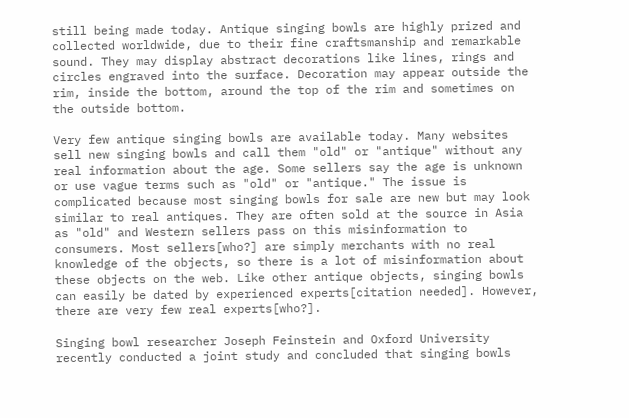still being made today. Antique singing bowls are highly prized and collected worldwide, due to their fine craftsmanship and remarkable sound. They may display abstract decorations like lines, rings and circles engraved into the surface. Decoration may appear outside the rim, inside the bottom, around the top of the rim and sometimes on the outside bottom.

Very few antique singing bowls are available today. Many websites sell new singing bowls and call them "old" or "antique" without any real information about the age. Some sellers say the age is unknown or use vague terms such as "old" or "antique." The issue is complicated because most singing bowls for sale are new but may look similar to real antiques. They are often sold at the source in Asia as "old" and Western sellers pass on this misinformation to consumers. Most sellers[who?] are simply merchants with no real knowledge of the objects, so there is a lot of misinformation about these objects on the web. Like other antique objects, singing bowls can easily be dated by experienced experts[citation needed]. However, there are very few real experts[who?].

Singing bowl researcher Joseph Feinstein and Oxford University recently conducted a joint study and concluded that singing bowls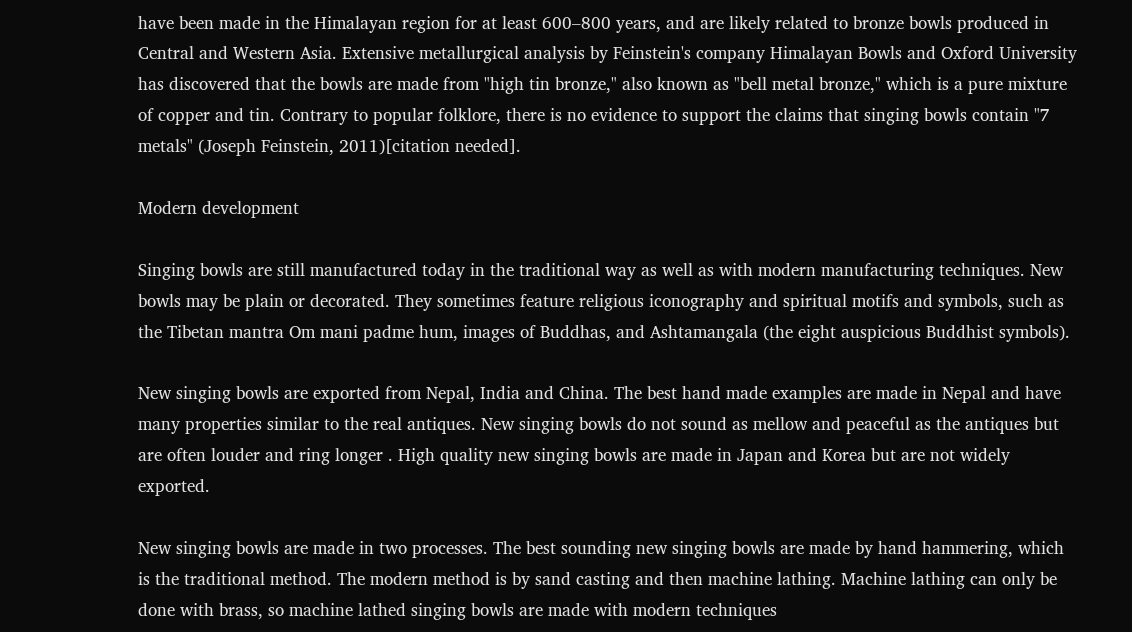have been made in the Himalayan region for at least 600–800 years, and are likely related to bronze bowls produced in Central and Western Asia. Extensive metallurgical analysis by Feinstein's company Himalayan Bowls and Oxford University has discovered that the bowls are made from "high tin bronze," also known as "bell metal bronze," which is a pure mixture of copper and tin. Contrary to popular folklore, there is no evidence to support the claims that singing bowls contain "7 metals" (Joseph Feinstein, 2011)[citation needed].

Modern development

Singing bowls are still manufactured today in the traditional way as well as with modern manufacturing techniques. New bowls may be plain or decorated. They sometimes feature religious iconography and spiritual motifs and symbols, such as the Tibetan mantra Om mani padme hum, images of Buddhas, and Ashtamangala (the eight auspicious Buddhist symbols).

New singing bowls are exported from Nepal, India and China. The best hand made examples are made in Nepal and have many properties similar to the real antiques. New singing bowls do not sound as mellow and peaceful as the antiques but are often louder and ring longer . High quality new singing bowls are made in Japan and Korea but are not widely exported.

New singing bowls are made in two processes. The best sounding new singing bowls are made by hand hammering, which is the traditional method. The modern method is by sand casting and then machine lathing. Machine lathing can only be done with brass, so machine lathed singing bowls are made with modern techniques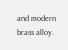and modern brass alloy.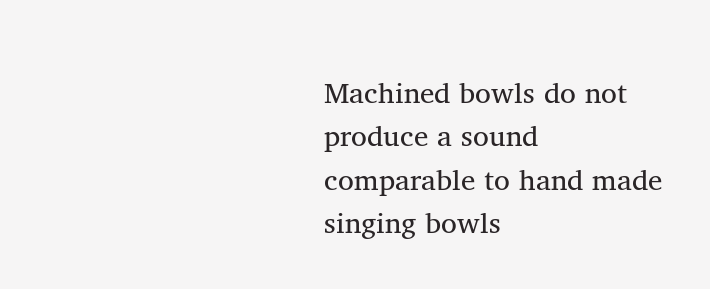Machined bowls do not produce a sound comparable to hand made singing bowls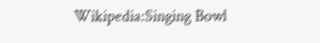Wikipedia:Singing Bowl